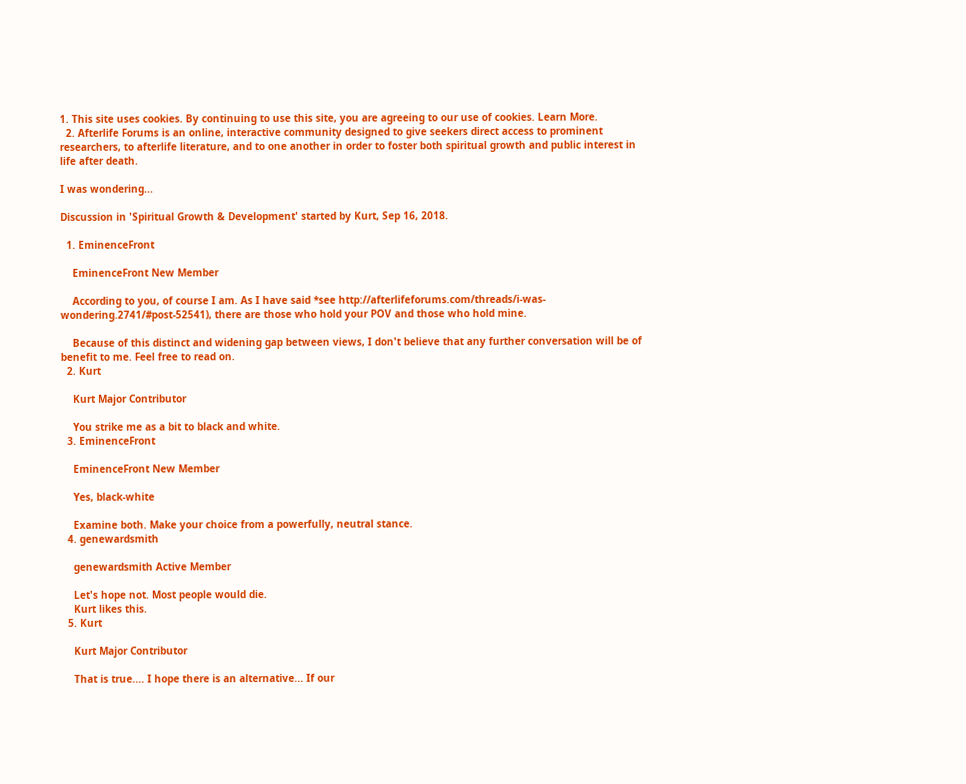1. This site uses cookies. By continuing to use this site, you are agreeing to our use of cookies. Learn More.
  2. Afterlife Forums is an online, interactive community designed to give seekers direct access to prominent researchers, to afterlife literature, and to one another in order to foster both spiritual growth and public interest in life after death.

I was wondering...

Discussion in 'Spiritual Growth & Development' started by Kurt, Sep 16, 2018.

  1. EminenceFront

    EminenceFront New Member

    According to you, of course I am. As I have said *see http://afterlifeforums.com/threads/i-was-wondering.2741/#post-52541), there are those who hold your POV and those who hold mine.

    Because of this distinct and widening gap between views, I don't believe that any further conversation will be of benefit to me. Feel free to read on.
  2. Kurt

    Kurt Major Contributor

    You strike me as a bit to black and white.
  3. EminenceFront

    EminenceFront New Member

    Yes, black-white

    Examine both. Make your choice from a powerfully, neutral stance.
  4. genewardsmith

    genewardsmith Active Member

    Let's hope not. Most people would die.
    Kurt likes this.
  5. Kurt

    Kurt Major Contributor

    That is true.... I hope there is an alternative... If our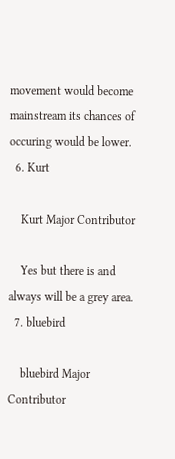movement would become mainstream its chances of occuring would be lower.
  6. Kurt

    Kurt Major Contributor

    Yes but there is and always will be a grey area.
  7. bluebird

    bluebird Major Contributor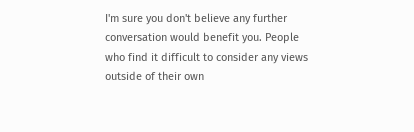I'm sure you don't believe any further conversation would benefit you. People who find it difficult to consider any views outside of their own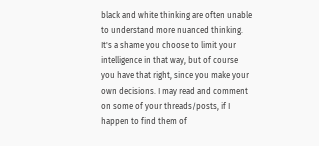black and white thinking are often unable to understand more nuanced thinking. It's a shame you choose to limit your intelligence in that way, but of course you have that right, since you make your own decisions. I may read and comment on some of your threads/posts, if I happen to find them of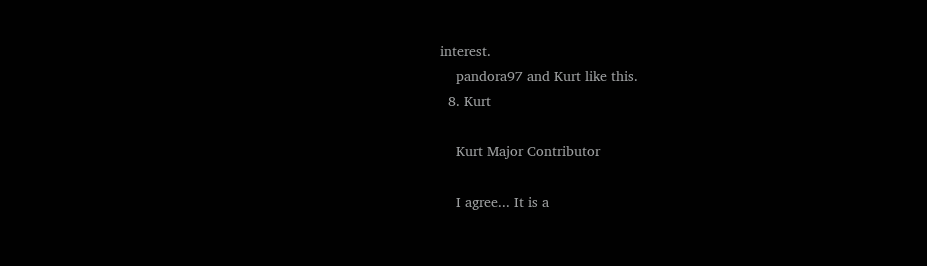interest.
    pandora97 and Kurt like this.
  8. Kurt

    Kurt Major Contributor

    I agree... It is a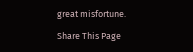great misfortune.

Share This Page